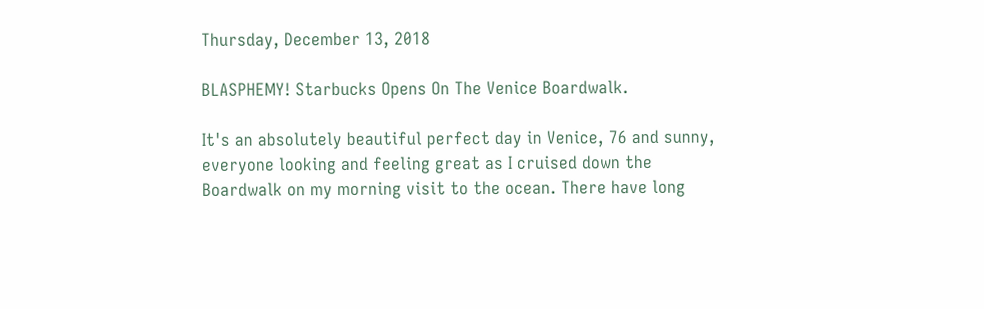Thursday, December 13, 2018

BLASPHEMY! Starbucks Opens On The Venice Boardwalk.

It's an absolutely beautiful perfect day in Venice, 76 and sunny, everyone looking and feeling great as I cruised down the Boardwalk on my morning visit to the ocean. There have long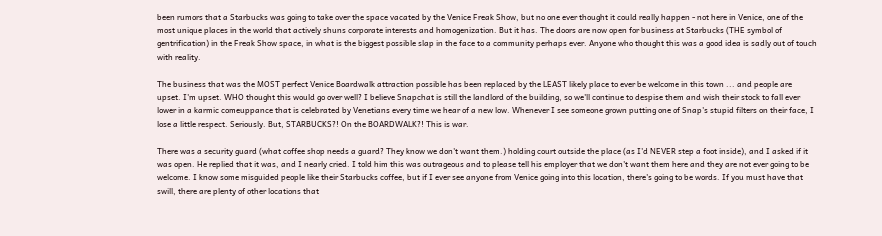been rumors that a Starbucks was going to take over the space vacated by the Venice Freak Show, but no one ever thought it could really happen - not here in Venice, one of the most unique places in the world that actively shuns corporate interests and homogenization. But it has. The doors are now open for business at Starbucks (THE symbol of gentrification) in the Freak Show space, in what is the biggest possible slap in the face to a community perhaps ever. Anyone who thought this was a good idea is sadly out of touch with reality.

The business that was the MOST perfect Venice Boardwalk attraction possible has been replaced by the LEAST likely place to ever be welcome in this town ... and people are upset. I'm upset. WHO thought this would go over well? I believe Snapchat is still the landlord of the building, so we'll continue to despise them and wish their stock to fall ever lower in a karmic comeuppance that is celebrated by Venetians every time we hear of a new low. Whenever I see someone grown putting one of Snap's stupid filters on their face, I lose a little respect. Seriously. But, STARBUCKS?! On the BOARDWALK?! This is war.

There was a security guard (what coffee shop needs a guard? They know we don't want them.) holding court outside the place (as I'd NEVER step a foot inside), and I asked if it was open. He replied that it was, and I nearly cried. I told him this was outrageous and to please tell his employer that we don't want them here and they are not ever going to be welcome. I know some misguided people like their Starbucks coffee, but if I ever see anyone from Venice going into this location, there's going to be words. If you must have that swill, there are plenty of other locations that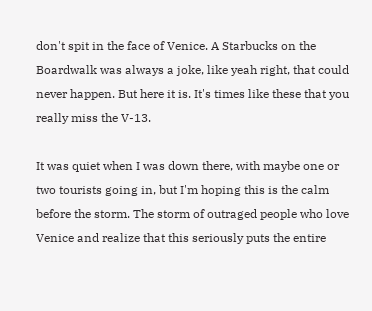don't spit in the face of Venice. A Starbucks on the Boardwalk was always a joke, like yeah right, that could never happen. But here it is. It's times like these that you really miss the V-13.

It was quiet when I was down there, with maybe one or two tourists going in, but I'm hoping this is the calm before the storm. The storm of outraged people who love Venice and realize that this seriously puts the entire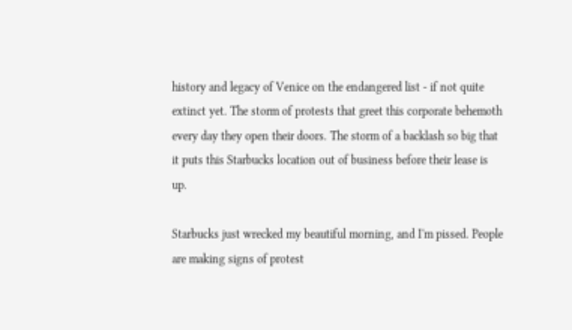history and legacy of Venice on the endangered list - if not quite extinct yet. The storm of protests that greet this corporate behemoth every day they open their doors. The storm of a backlash so big that it puts this Starbucks location out of business before their lease is up.

Starbucks just wrecked my beautiful morning, and I'm pissed. People are making signs of protest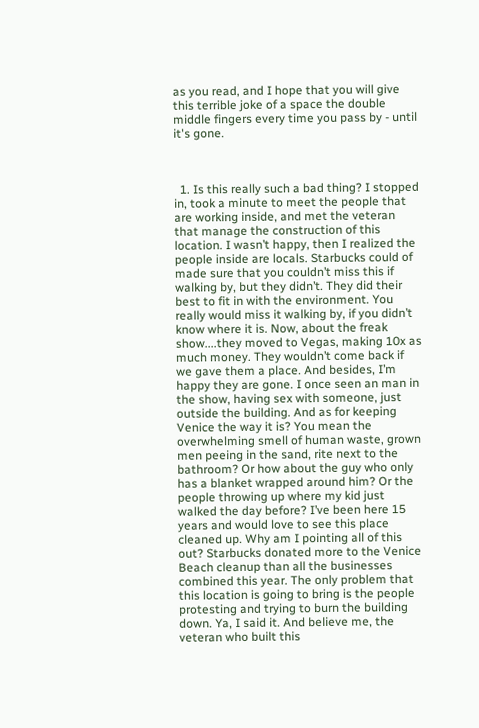as you read, and I hope that you will give this terrible joke of a space the double middle fingers every time you pass by - until it's gone.



  1. Is this really such a bad thing? I stopped in, took a minute to meet the people that are working inside, and met the veteran that manage the construction of this location. I wasn’t happy, then I realized the people inside are locals. Starbucks could of made sure that you couldn’t miss this if walking by, but they didn’t. They did their best to fit in with the environment. You really would miss it walking by, if you didn’t know where it is. Now, about the freak show....they moved to Vegas, making 10x as much money. They wouldn’t come back if we gave them a place. And besides, I’m happy they are gone. I once seen an man in the show, having sex with someone, just outside the building. And as for keeping Venice the way it is? You mean the overwhelming smell of human waste, grown men peeing in the sand, rite next to the bathroom? Or how about the guy who only has a blanket wrapped around him? Or the people throwing up where my kid just walked the day before? I’ve been here 15 years and would love to see this place cleaned up. Why am I pointing all of this out? Starbucks donated more to the Venice Beach cleanup than all the businesses combined this year. The only problem that this location is going to bring is the people protesting and trying to burn the building down. Ya, I said it. And believe me, the veteran who built this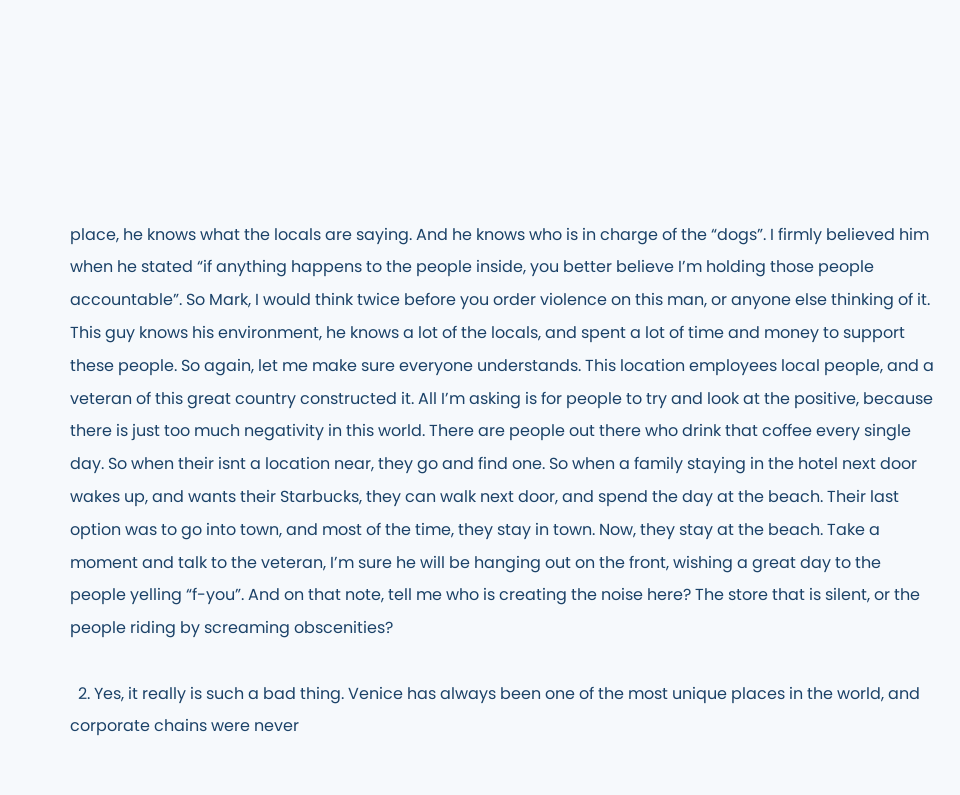place, he knows what the locals are saying. And he knows who is in charge of the “dogs”. I firmly believed him when he stated “if anything happens to the people inside, you better believe I’m holding those people accountable”. So Mark, I would think twice before you order violence on this man, or anyone else thinking of it. This guy knows his environment, he knows a lot of the locals, and spent a lot of time and money to support these people. So again, let me make sure everyone understands. This location employees local people, and a veteran of this great country constructed it. All I’m asking is for people to try and look at the positive, because there is just too much negativity in this world. There are people out there who drink that coffee every single day. So when their isnt a location near, they go and find one. So when a family staying in the hotel next door wakes up, and wants their Starbucks, they can walk next door, and spend the day at the beach. Their last option was to go into town, and most of the time, they stay in town. Now, they stay at the beach. Take a moment and talk to the veteran, I’m sure he will be hanging out on the front, wishing a great day to the people yelling “f-you”. And on that note, tell me who is creating the noise here? The store that is silent, or the people riding by screaming obscenities?

  2. Yes, it really is such a bad thing. Venice has always been one of the most unique places in the world, and corporate chains were never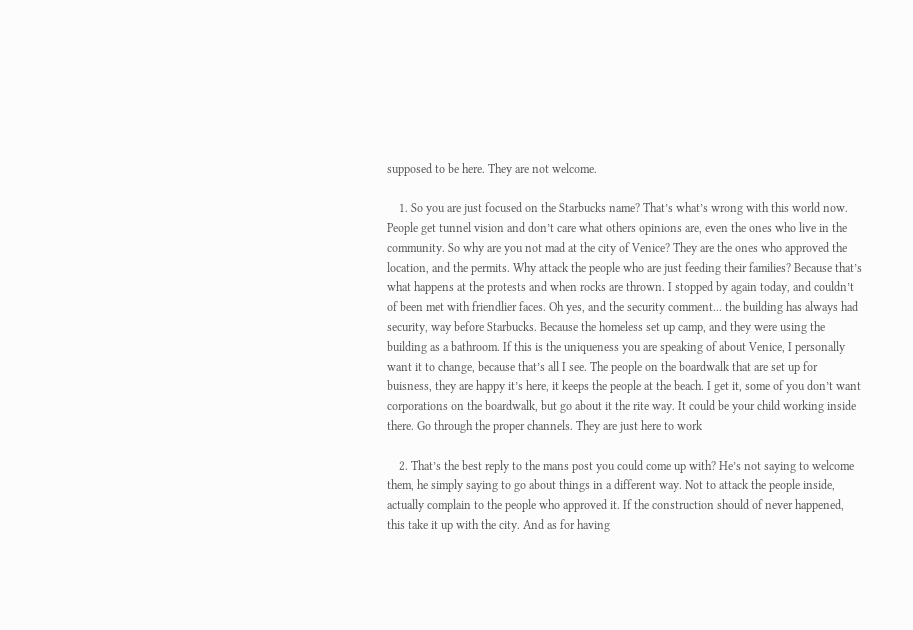supposed to be here. They are not welcome.

    1. So you are just focused on the Starbucks name? That’s what’s wrong with this world now. People get tunnel vision and don’t care what others opinions are, even the ones who live in the community. So why are you not mad at the city of Venice? They are the ones who approved the location, and the permits. Why attack the people who are just feeding their families? Because that’s what happens at the protests and when rocks are thrown. I stopped by again today, and couldn’t of been met with friendlier faces. Oh yes, and the security comment... the building has always had security, way before Starbucks. Because the homeless set up camp, and they were using the building as a bathroom. If this is the uniqueness you are speaking of about Venice, I personally want it to change, because that’s all I see. The people on the boardwalk that are set up for buisness, they are happy it’s here, it keeps the people at the beach. I get it, some of you don’t want corporations on the boardwalk, but go about it the rite way. It could be your child working inside there. Go through the proper channels. They are just here to work

    2. That’s the best reply to the mans post you could come up with? He’s not saying to welcome them, he simply saying to go about things in a different way. Not to attack the people inside, actually complain to the people who approved it. If the construction should of never happened, this take it up with the city. And as for having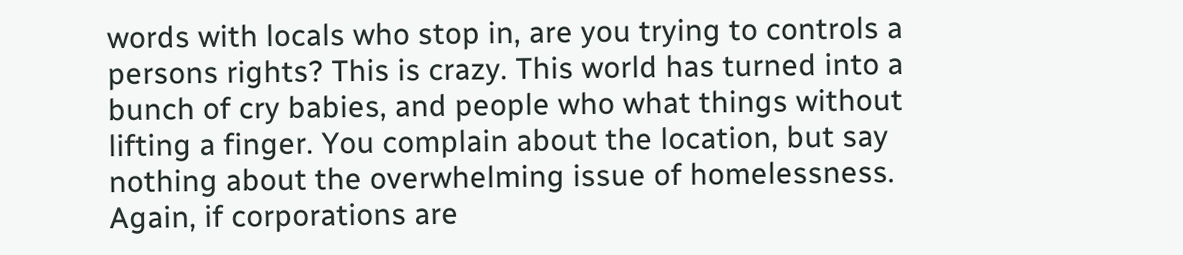words with locals who stop in, are you trying to controls a persons rights? This is crazy. This world has turned into a bunch of cry babies, and people who what things without lifting a finger. You complain about the location, but say nothing about the overwhelming issue of homelessness. Again, if corporations are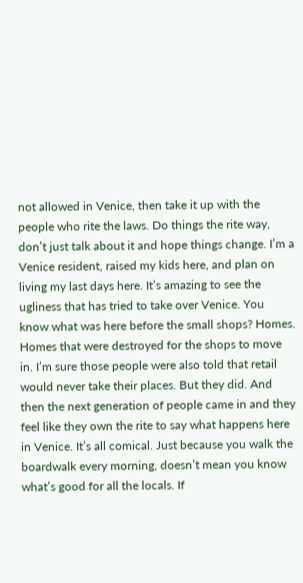not allowed in Venice, then take it up with the people who rite the laws. Do things the rite way, don’t just talk about it and hope things change. I’m a Venice resident, raised my kids here, and plan on living my last days here. It’s amazing to see the ugliness that has tried to take over Venice. You know what was here before the small shops? Homes. Homes that were destroyed for the shops to move in. I’m sure those people were also told that retail would never take their places. But they did. And then the next generation of people came in and they feel like they own the rite to say what happens here in Venice. It’s all comical. Just because you walk the boardwalk every morning, doesn’t mean you know what’s good for all the locals. If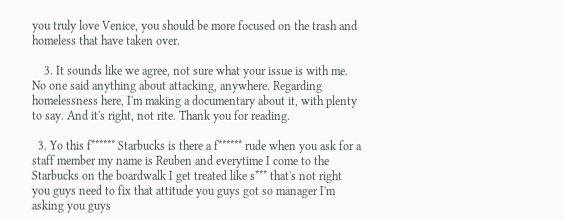you truly love Venice, you should be more focused on the trash and homeless that have taken over.

    3. It sounds like we agree, not sure what your issue is with me. No one said anything about attacking, anywhere. Regarding homelessness here, I'm making a documentary about it, with plenty to say. And it's right, not rite. Thank you for reading.

  3. Yo this f****** Starbucks is there a f****** rude when you ask for a staff member my name is Reuben and everytime I come to the Starbucks on the boardwalk I get treated like s*** that's not right you guys need to fix that attitude you guys got so manager I'm asking you guys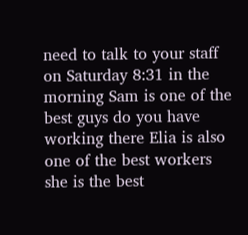need to talk to your staff on Saturday 8:31 in the morning Sam is one of the best guys do you have working there Elia is also one of the best workers she is the best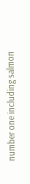number one including salmon